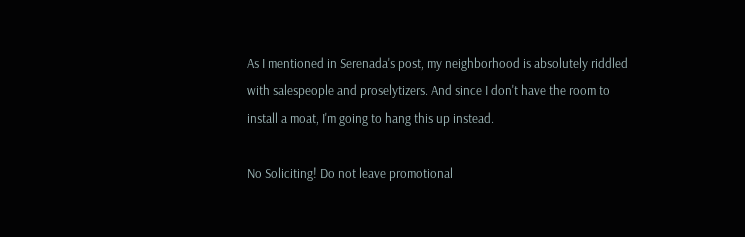As I mentioned in Serenada's post, my neighborhood is absolutely riddled with salespeople and proselytizers. And since I don't have the room to install a moat, I'm going to hang this up instead.

No Soliciting! Do not leave promotional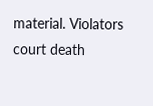material. Violators court death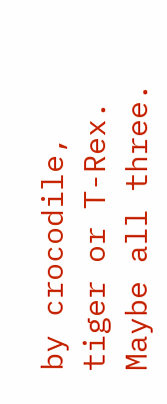by crocodile, tiger or T-Rex. Maybe all three.